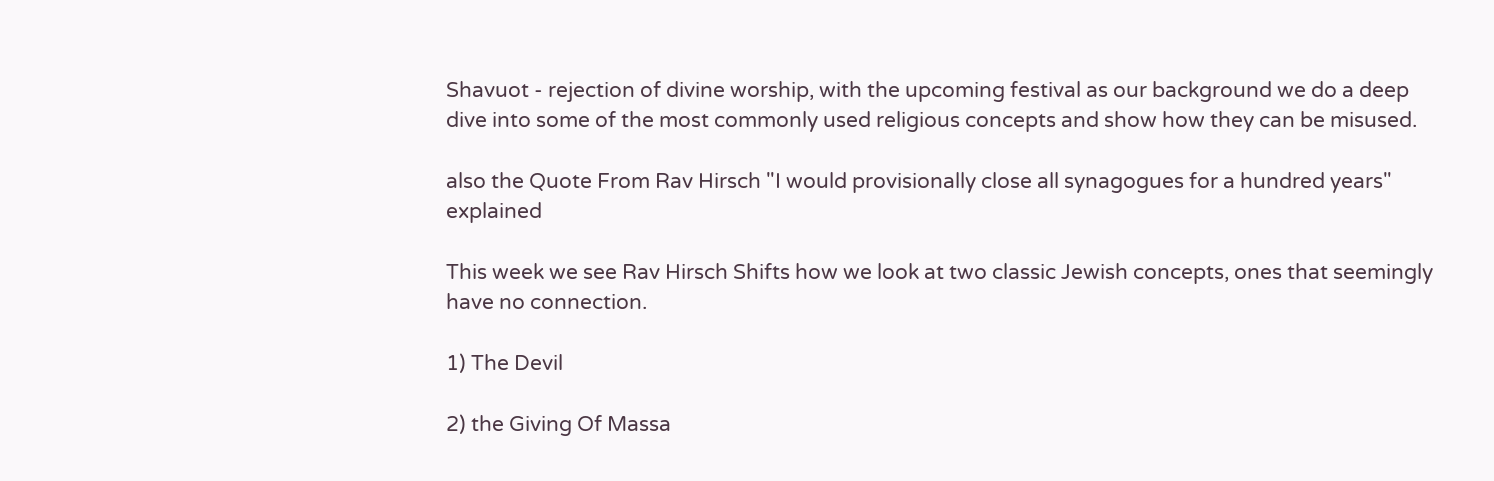Shavuot - rejection of divine worship, with the upcoming festival as our background we do a deep dive into some of the most commonly used religious concepts and show how they can be misused.

also the Quote From Rav Hirsch "I would provisionally close all synagogues for a hundred years" explained

This week we see Rav Hirsch Shifts how we look at two classic Jewish concepts, ones that seemingly have no connection.

1) The Devil

2) the Giving Of Massa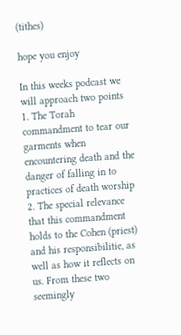(tithes)

hope you enjoy

In this weeks podcast we will approach two points
1. The Torah commandment to tear our garments when encountering death and the danger of falling in to practices of death worship
2. The special relevance that this commandment holds to the Cohen (priest) and his responsibilitie, as well as how it reflects on us. From these two seemingly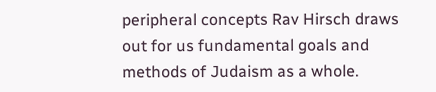peripheral concepts Rav Hirsch draws out for us fundamental goals and methods of Judaism as a whole.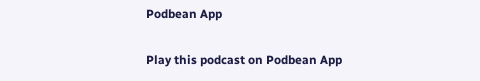Podbean App

Play this podcast on Podbean App